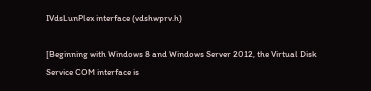IVdsLunPlex interface (vdshwprv.h)

[Beginning with Windows 8 and Windows Server 2012, the Virtual Disk Service COM interface is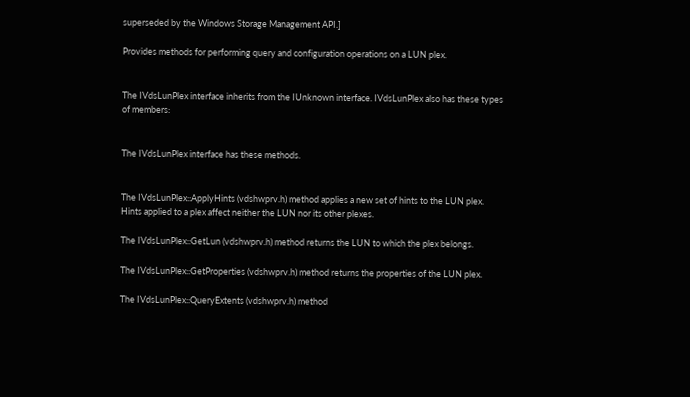superseded by the Windows Storage Management API.]

Provides methods for performing query and configuration operations on a LUN plex.


The IVdsLunPlex interface inherits from the IUnknown interface. IVdsLunPlex also has these types of members:


The IVdsLunPlex interface has these methods.


The IVdsLunPlex::ApplyHints (vdshwprv.h) method applies a new set of hints to the LUN plex. Hints applied to a plex affect neither the LUN nor its other plexes.

The IVdsLunPlex::GetLun (vdshwprv.h) method returns the LUN to which the plex belongs.

The IVdsLunPlex::GetProperties (vdshwprv.h) method returns the properties of the LUN plex.

The IVdsLunPlex::QueryExtents (vdshwprv.h) method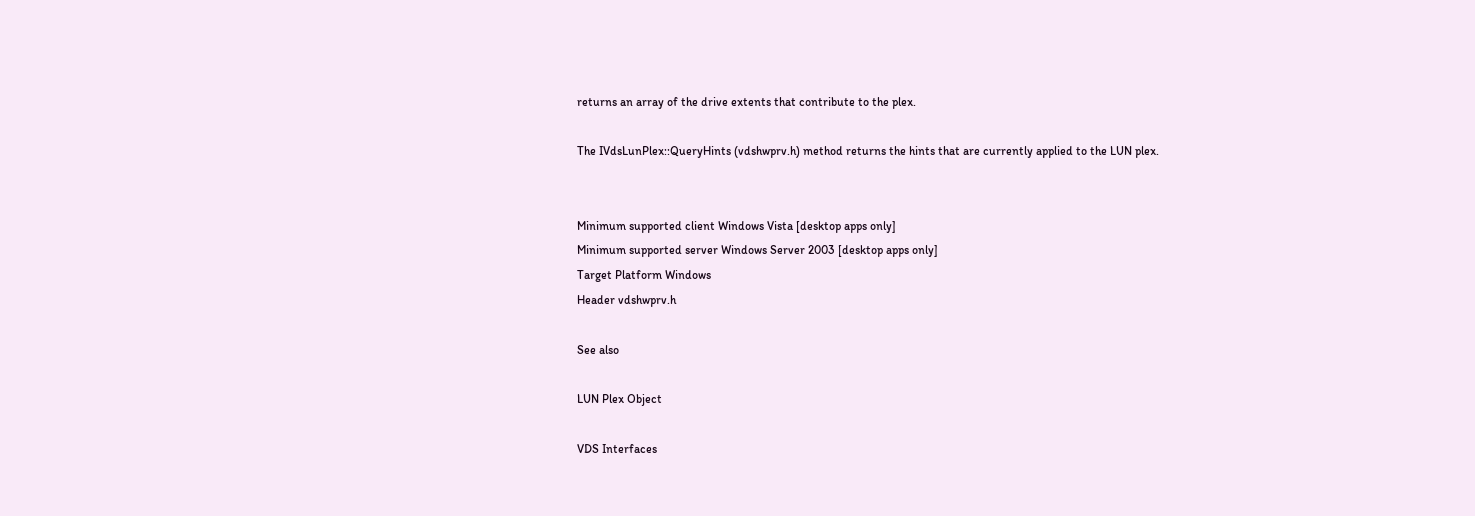returns an array of the drive extents that contribute to the plex.

The IVdsLunPlex::QueryHints (vdshwprv.h) method returns the hints that are currently applied to the LUN plex.


Minimum supported client Windows Vista [desktop apps only]
Minimum supported server Windows Server 2003 [desktop apps only]
Target Platform Windows
Header vdshwprv.h

See also

LUN Plex Object

VDS Interfaces